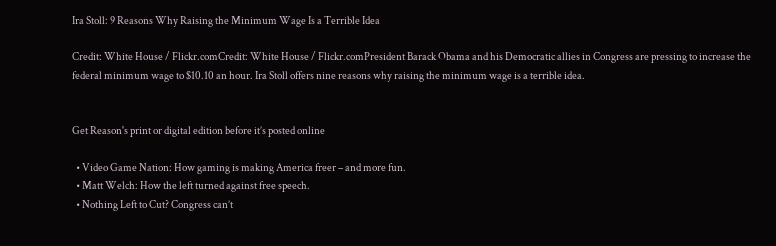Ira Stoll: 9 Reasons Why Raising the Minimum Wage Is a Terrible Idea

Credit: White House / Flickr.comCredit: White House / Flickr.comPresident Barack Obama and his Democratic allies in Congress are pressing to increase the federal minimum wage to $10.10 an hour. Ira Stoll offers nine reasons why raising the minimum wage is a terrible idea.


Get Reason's print or digital edition before it’s posted online

  • Video Game Nation: How gaming is making America freer – and more fun.
  • Matt Welch: How the left turned against free speech.
  • Nothing Left to Cut? Congress can’t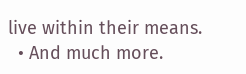live within their means.
  • And much more.